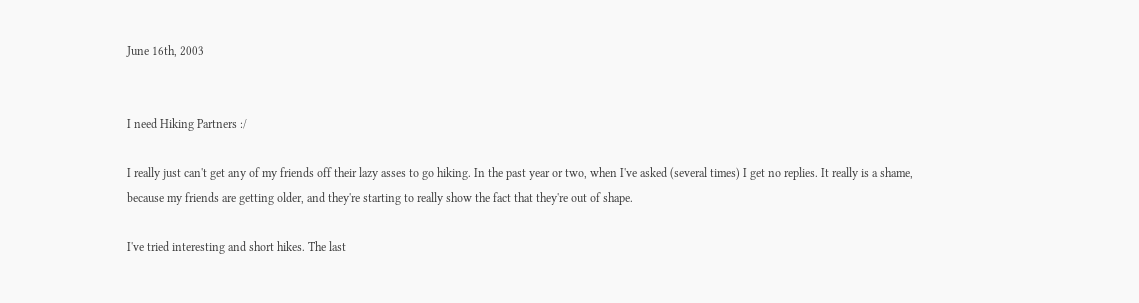June 16th, 2003


I need Hiking Partners :/

I really just can't get any of my friends off their lazy asses to go hiking. In the past year or two, when I've asked (several times) I get no replies. It really is a shame, because my friends are getting older, and they're starting to really show the fact that they're out of shape.

I've tried interesting and short hikes. The last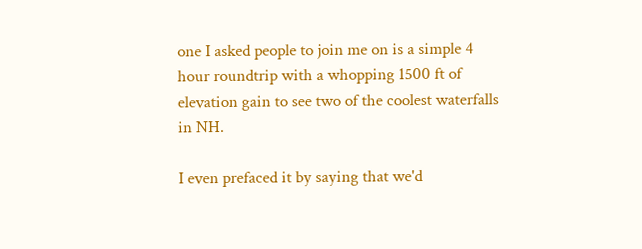one I asked people to join me on is a simple 4 hour roundtrip with a whopping 1500 ft of elevation gain to see two of the coolest waterfalls in NH.

I even prefaced it by saying that we'd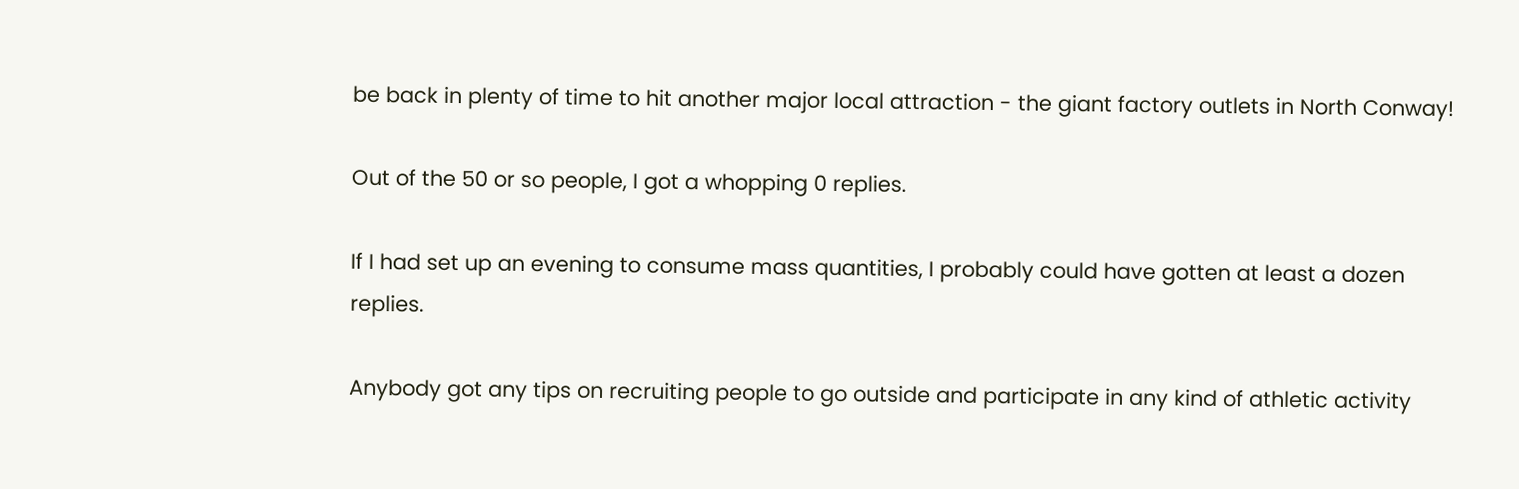be back in plenty of time to hit another major local attraction - the giant factory outlets in North Conway!

Out of the 50 or so people, I got a whopping 0 replies.

If I had set up an evening to consume mass quantities, I probably could have gotten at least a dozen replies.

Anybody got any tips on recruiting people to go outside and participate in any kind of athletic activity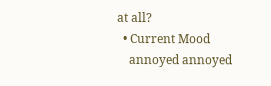at all?
  • Current Mood
    annoyed annoyed